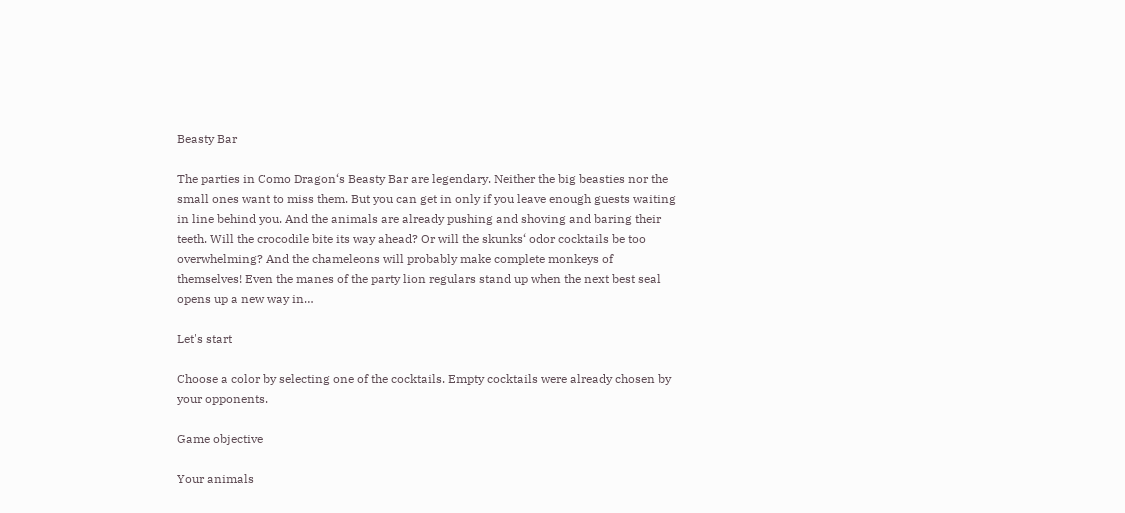Beasty Bar

The parties in Como Dragon‘s Beasty Bar are legendary. Neither the big beasties nor the small ones want to miss them. But you can get in only if you leave enough guests waiting in line behind you. And the animals are already pushing and shoving and baring their teeth. Will the crocodile bite its way ahead? Or will the skunks‘ odor cocktails be too overwhelming? And the chameleons will probably make complete monkeys of themselves! Even the manes of the party lion regulars stand up when the next best seal opens up a new way in…

Let's start

Choose a color by selecting one of the cocktails. Empty cocktails were already chosen by your opponents.

Game objective

Your animals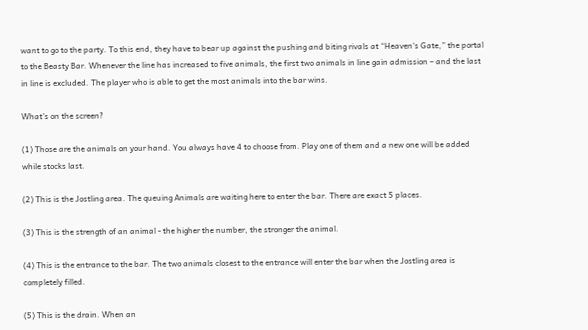want to go to the party. To this end, they have to bear up against the pushing and biting rivals at “Heaven‘s Gate,” the portal to the Beasty Bar. Whenever the line has increased to five animals, the first two animals in line gain admission – and the last in line is excluded. The player who is able to get the most animals into the bar wins.

What's on the screen?

(1) Those are the animals on your hand. You always have 4 to choose from. Play one of them and a new one will be added while stocks last.

(2) This is the Jostling area. The queuing Animals are waiting here to enter the bar. There are exact 5 places.

(3) This is the strength of an animal - the higher the number, the stronger the animal.

(4) This is the entrance to the bar. The two animals closest to the entrance will enter the bar when the Jostling area is completely filled.

(5) This is the drain. When an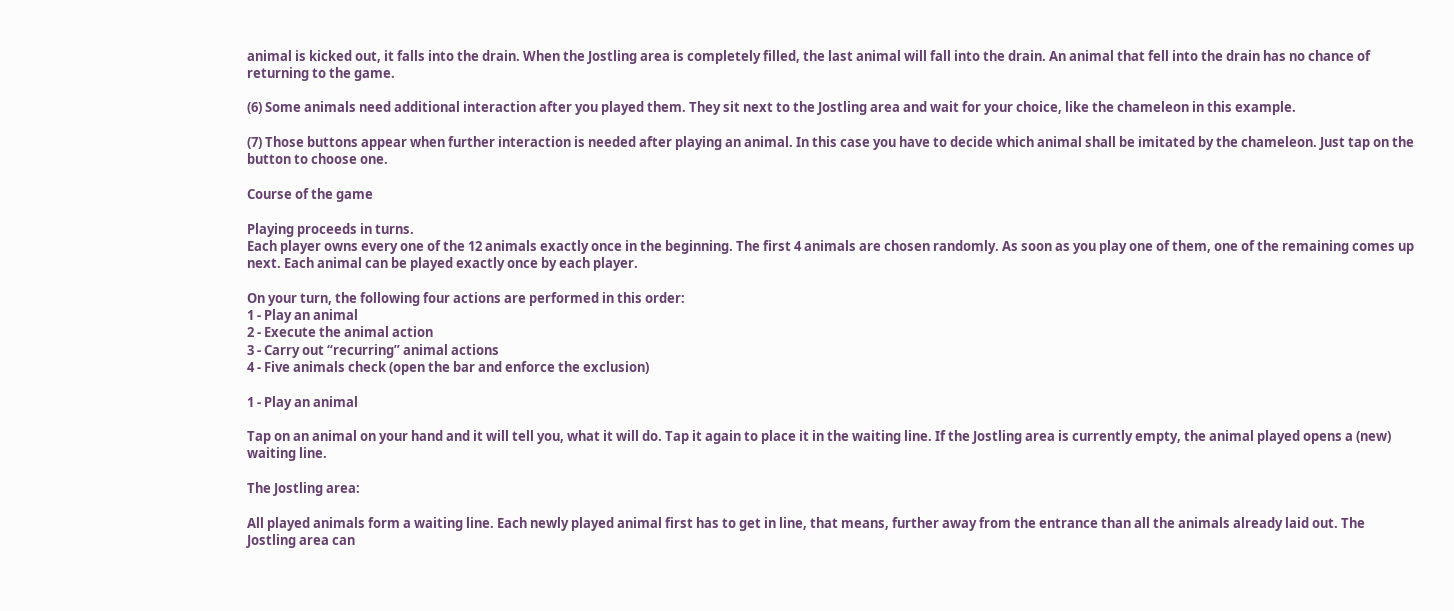animal is kicked out, it falls into the drain. When the Jostling area is completely filled, the last animal will fall into the drain. An animal that fell into the drain has no chance of returning to the game.

(6) Some animals need additional interaction after you played them. They sit next to the Jostling area and wait for your choice, like the chameleon in this example.

(7) Those buttons appear when further interaction is needed after playing an animal. In this case you have to decide which animal shall be imitated by the chameleon. Just tap on the button to choose one.

Course of the game

Playing proceeds in turns.
Each player owns every one of the 12 animals exactly once in the beginning. The first 4 animals are chosen randomly. As soon as you play one of them, one of the remaining comes up next. Each animal can be played exactly once by each player.

On your turn, the following four actions are performed in this order:
1 - Play an animal
2 - Execute the animal action
3 - Carry out “recurring” animal actions
4 - Five animals check (open the bar and enforce the exclusion)

1 - Play an animal

Tap on an animal on your hand and it will tell you, what it will do. Tap it again to place it in the waiting line. If the Jostling area is currently empty, the animal played opens a (new) waiting line.

The Jostling area:

All played animals form a waiting line. Each newly played animal first has to get in line, that means, further away from the entrance than all the animals already laid out. The Jostling area can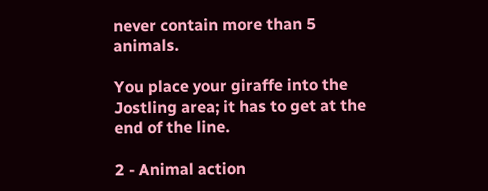never contain more than 5 animals.

You place your giraffe into the Jostling area; it has to get at the end of the line.

2 - Animal action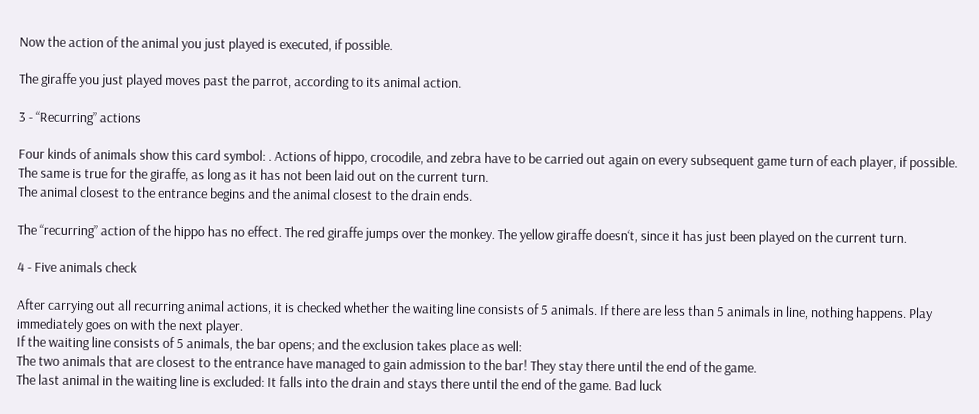Now the action of the animal you just played is executed, if possible.

The giraffe you just played moves past the parrot, according to its animal action.

3 - “Recurring” actions

Four kinds of animals show this card symbol: . Actions of hippo, crocodile, and zebra have to be carried out again on every subsequent game turn of each player, if possible. The same is true for the giraffe, as long as it has not been laid out on the current turn.
The animal closest to the entrance begins and the animal closest to the drain ends.

The “recurring” action of the hippo has no effect. The red giraffe jumps over the monkey. The yellow giraffe doesn‘t, since it has just been played on the current turn.

4 - Five animals check

After carrying out all recurring animal actions, it is checked whether the waiting line consists of 5 animals. If there are less than 5 animals in line, nothing happens. Play immediately goes on with the next player.
If the waiting line consists of 5 animals, the bar opens; and the exclusion takes place as well:
The two animals that are closest to the entrance have managed to gain admission to the bar! They stay there until the end of the game.
The last animal in the waiting line is excluded: It falls into the drain and stays there until the end of the game. Bad luck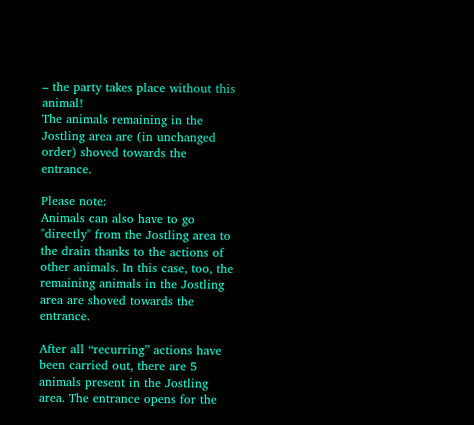– the party takes place without this animal!
The animals remaining in the Jostling area are (in unchanged order) shoved towards the entrance.

Please note:
Animals can also have to go "directly" from the Jostling area to the drain thanks to the actions of other animals. In this case, too, the remaining animals in the Jostling area are shoved towards the entrance.

After all “recurring” actions have been carried out, there are 5 animals present in the Jostling area. The entrance opens for the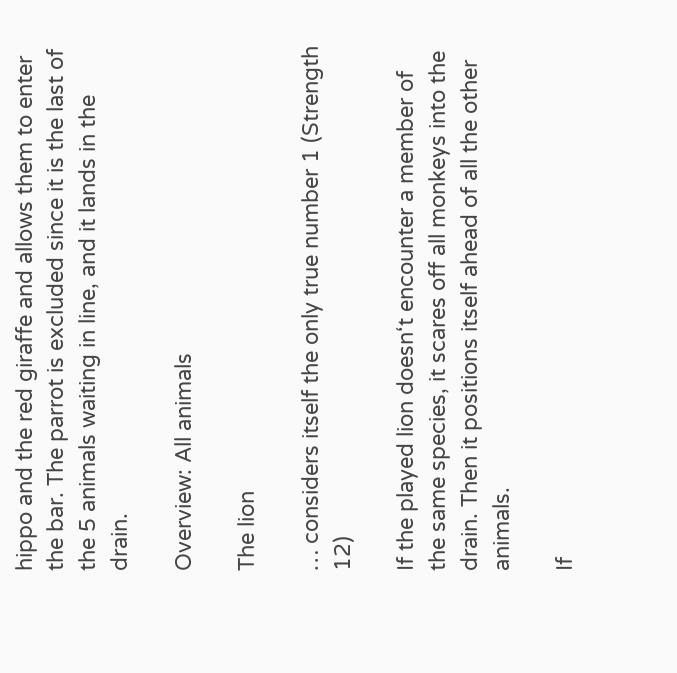hippo and the red giraffe and allows them to enter the bar. The parrot is excluded since it is the last of the 5 animals waiting in line, and it lands in the drain.

Overview: All animals

The lion

… considers itself the only true number 1 (Strength 12)

If the played lion doesn‘t encounter a member of the same species, it scares off all monkeys into the drain. Then it positions itself ahead of all the other animals.

If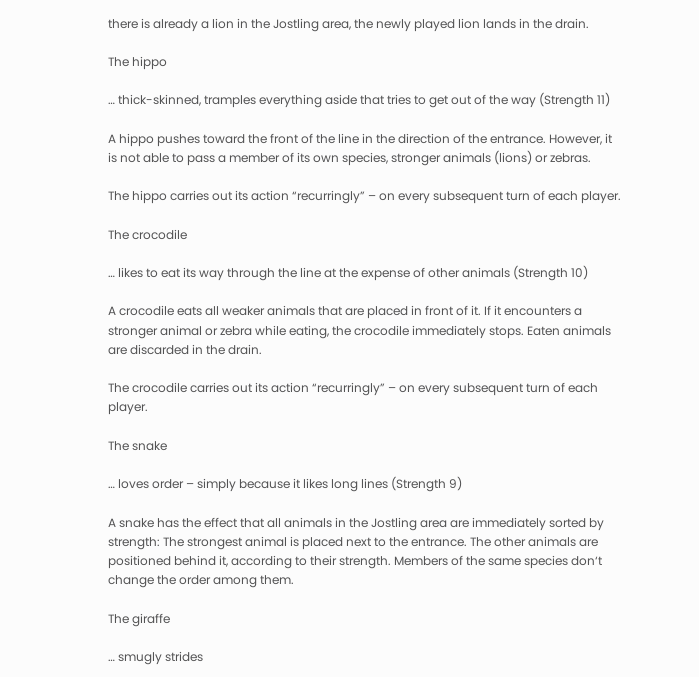there is already a lion in the Jostling area, the newly played lion lands in the drain.

The hippo

… thick-skinned, tramples everything aside that tries to get out of the way (Strength 11)

A hippo pushes toward the front of the line in the direction of the entrance. However, it is not able to pass a member of its own species, stronger animals (lions) or zebras.

The hippo carries out its action “recurringly” – on every subsequent turn of each player.

The crocodile

… likes to eat its way through the line at the expense of other animals (Strength 10)

A crocodile eats all weaker animals that are placed in front of it. If it encounters a stronger animal or zebra while eating, the crocodile immediately stops. Eaten animals are discarded in the drain.

The crocodile carries out its action “recurringly” – on every subsequent turn of each player.

The snake

… loves order – simply because it likes long lines (Strength 9)

A snake has the effect that all animals in the Jostling area are immediately sorted by strength: The strongest animal is placed next to the entrance. The other animals are positioned behind it, according to their strength. Members of the same species don‘t change the order among them.

The giraffe

… smugly strides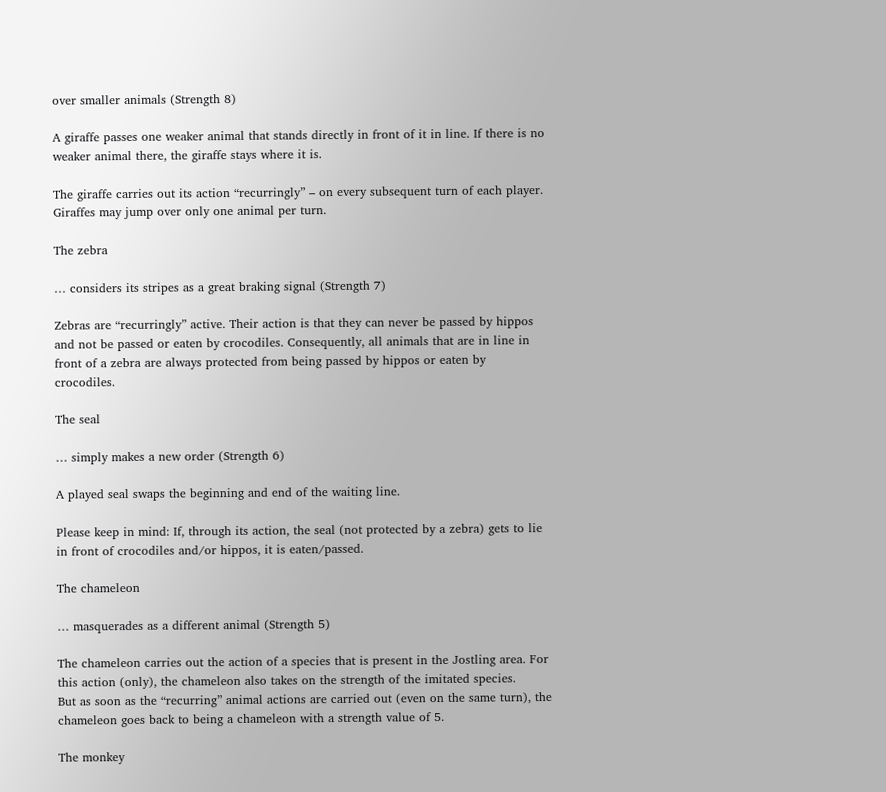over smaller animals (Strength 8)

A giraffe passes one weaker animal that stands directly in front of it in line. If there is no weaker animal there, the giraffe stays where it is.

The giraffe carries out its action “recurringly” – on every subsequent turn of each player. Giraffes may jump over only one animal per turn.

The zebra

… considers its stripes as a great braking signal (Strength 7)

Zebras are “recurringly” active. Their action is that they can never be passed by hippos and not be passed or eaten by crocodiles. Consequently, all animals that are in line in front of a zebra are always protected from being passed by hippos or eaten by crocodiles.

The seal

… simply makes a new order (Strength 6)

A played seal swaps the beginning and end of the waiting line.

Please keep in mind: If, through its action, the seal (not protected by a zebra) gets to lie in front of crocodiles and/or hippos, it is eaten/passed.

The chameleon

… masquerades as a different animal (Strength 5)

The chameleon carries out the action of a species that is present in the Jostling area. For this action (only), the chameleon also takes on the strength of the imitated species.
But as soon as the “recurring” animal actions are carried out (even on the same turn), the chameleon goes back to being a chameleon with a strength value of 5.

The monkey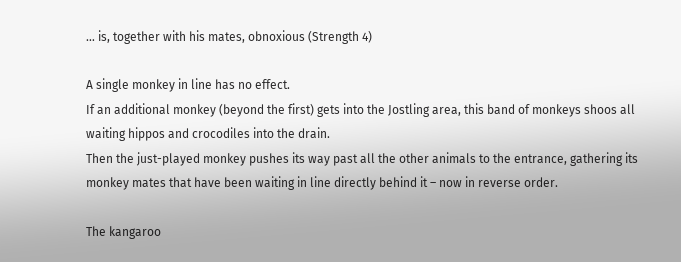… is, together with his mates, obnoxious (Strength 4)

A single monkey in line has no effect.
If an additional monkey (beyond the first) gets into the Jostling area, this band of monkeys shoos all waiting hippos and crocodiles into the drain.
Then the just-played monkey pushes its way past all the other animals to the entrance, gathering its monkey mates that have been waiting in line directly behind it – now in reverse order.

The kangaroo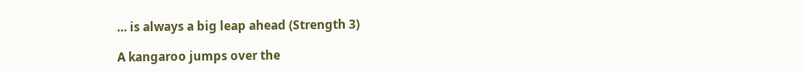… is always a big leap ahead (Strength 3)

A kangaroo jumps over the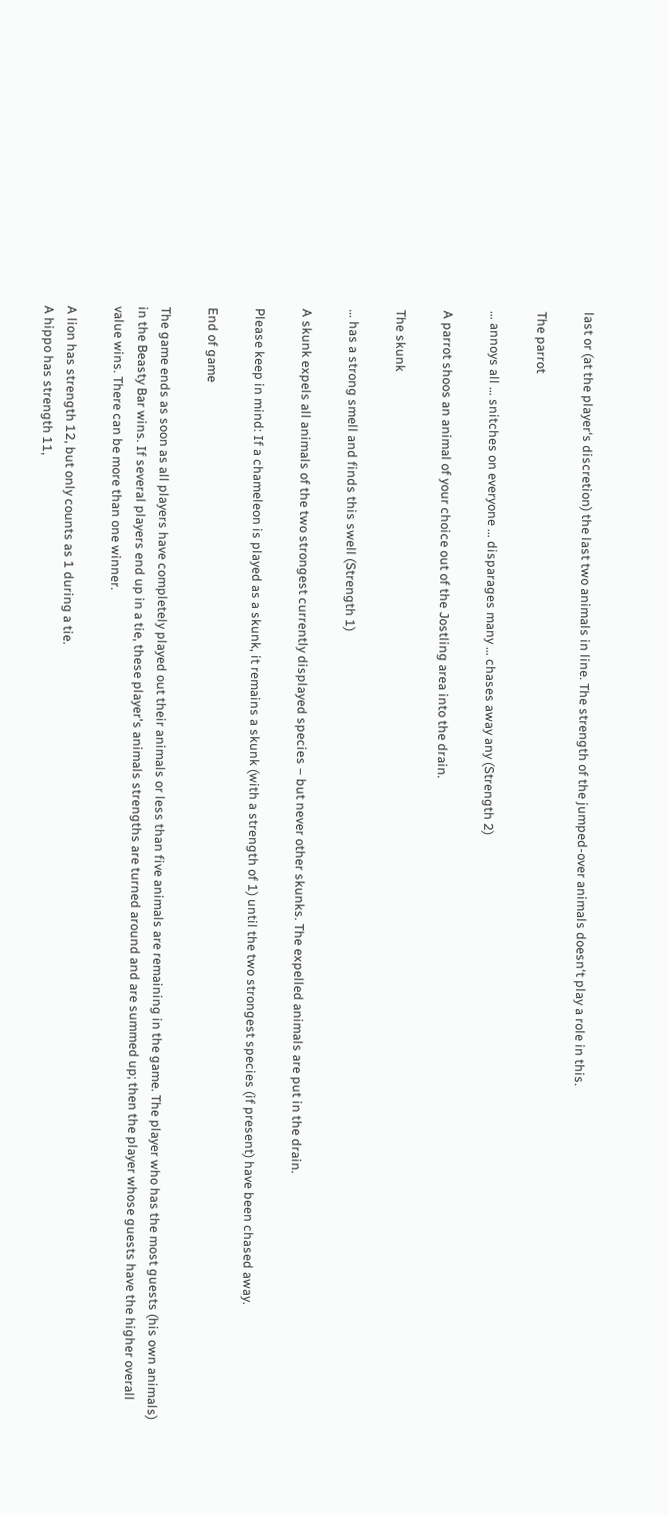last or (at the player‘s discretion) the last two animals in line. The strength of the jumped-over animals doesn‘t play a role in this.

The parrot

… annoys all … snitches on everyone … disparages many … chases away any (Strength 2)

A parrot shoos an animal of your choice out of the Jostling area into the drain.

The skunk

… has a strong smell and finds this swell (Strength 1)

A skunk expels all animals of the two strongest currently displayed species – but never other skunks. The expelled animals are put in the drain.

Please keep in mind: If a chameleon is played as a skunk, it remains a skunk (with a strength of 1) until the two strongest species (if present) have been chased away.

End of game

The game ends as soon as all players have completely played out their animals or less than five animals are remaining in the game. The player who has the most guests (his own animals) in the Beasty Bar wins. If several players end up in a tie, these player's animals strengths are turned around and are summed up; then the player whose guests have the higher overall value wins. There can be more than one winner.

A lion has strength 12, but only counts as 1 during a tie.
A hippo has strength 11,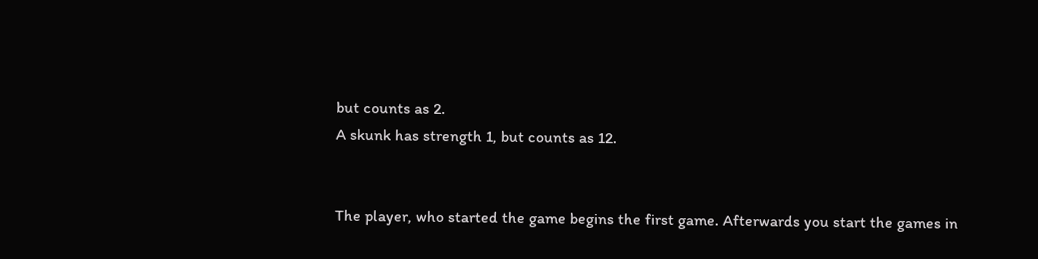but counts as 2.
A skunk has strength 1, but counts as 12.


The player, who started the game begins the first game. Afterwards you start the games in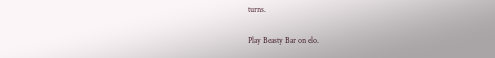turns.

Play Beasty Bar on elo.